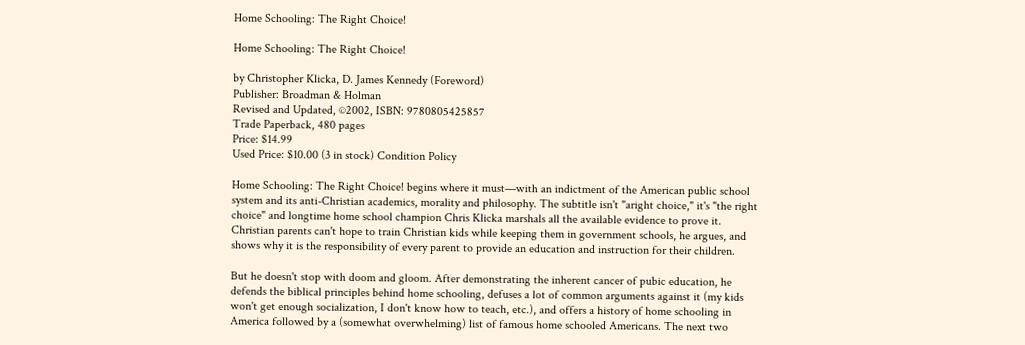Home Schooling: The Right Choice!

Home Schooling: The Right Choice!

by Christopher Klicka, D. James Kennedy (Foreword)
Publisher: Broadman & Holman
Revised and Updated, ©2002, ISBN: 9780805425857
Trade Paperback, 480 pages
Price: $14.99
Used Price: $10.00 (3 in stock) Condition Policy

Home Schooling: The Right Choice! begins where it must—with an indictment of the American public school system and its anti-Christian academics, morality and philosophy. The subtitle isn't "aright choice," it's "the right choice" and longtime home school champion Chris Klicka marshals all the available evidence to prove it. Christian parents can't hope to train Christian kids while keeping them in government schools, he argues, and shows why it is the responsibility of every parent to provide an education and instruction for their children.

But he doesn't stop with doom and gloom. After demonstrating the inherent cancer of pubic education, he defends the biblical principles behind home schooling, defuses a lot of common arguments against it (my kids won't get enough socialization, I don't know how to teach, etc.), and offers a history of home schooling in America followed by a (somewhat overwhelming) list of famous home schooled Americans. The next two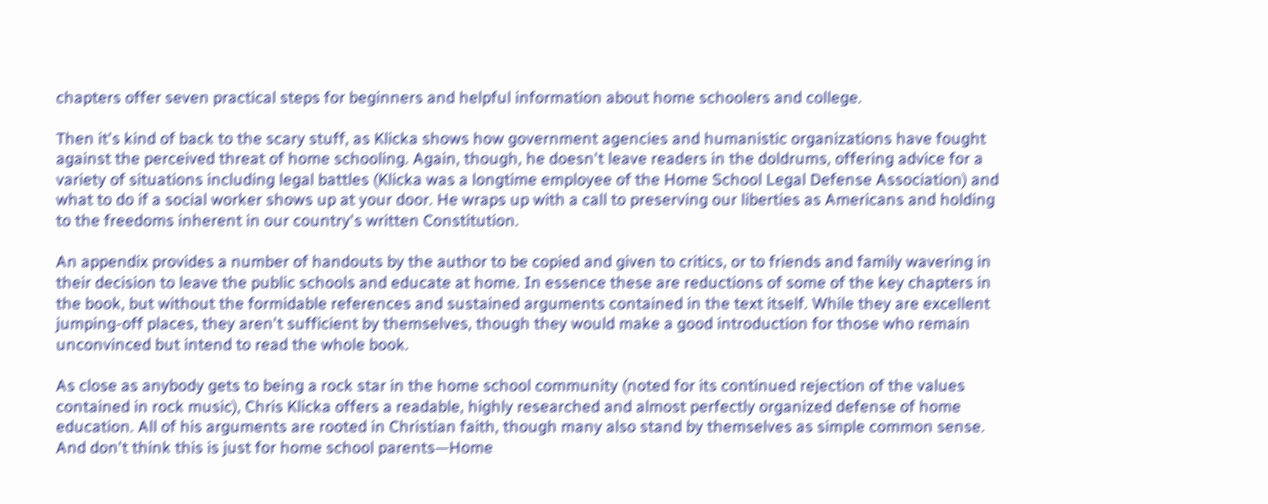chapters offer seven practical steps for beginners and helpful information about home schoolers and college.

Then it's kind of back to the scary stuff, as Klicka shows how government agencies and humanistic organizations have fought against the perceived threat of home schooling. Again, though, he doesn't leave readers in the doldrums, offering advice for a variety of situations including legal battles (Klicka was a longtime employee of the Home School Legal Defense Association) and what to do if a social worker shows up at your door. He wraps up with a call to preserving our liberties as Americans and holding to the freedoms inherent in our country's written Constitution.

An appendix provides a number of handouts by the author to be copied and given to critics, or to friends and family wavering in their decision to leave the public schools and educate at home. In essence these are reductions of some of the key chapters in the book, but without the formidable references and sustained arguments contained in the text itself. While they are excellent jumping-off places, they aren't sufficient by themselves, though they would make a good introduction for those who remain unconvinced but intend to read the whole book.

As close as anybody gets to being a rock star in the home school community (noted for its continued rejection of the values contained in rock music), Chris Klicka offers a readable, highly researched and almost perfectly organized defense of home education. All of his arguments are rooted in Christian faith, though many also stand by themselves as simple common sense. And don't think this is just for home school parents—Home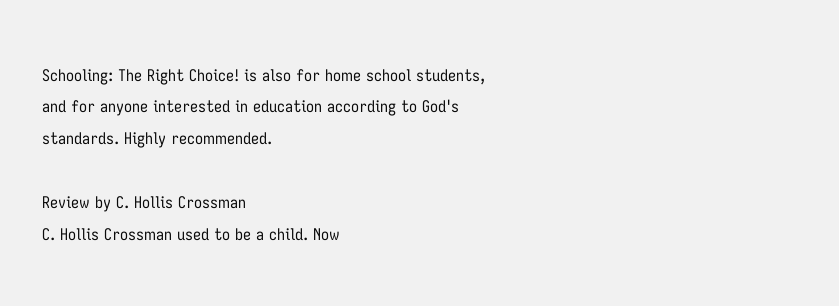Schooling: The Right Choice! is also for home school students, and for anyone interested in education according to God's standards. Highly recommended.

Review by C. Hollis Crossman
C. Hollis Crossman used to be a child. Now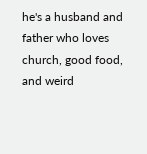he's a husband and father who loves church, good food, and weird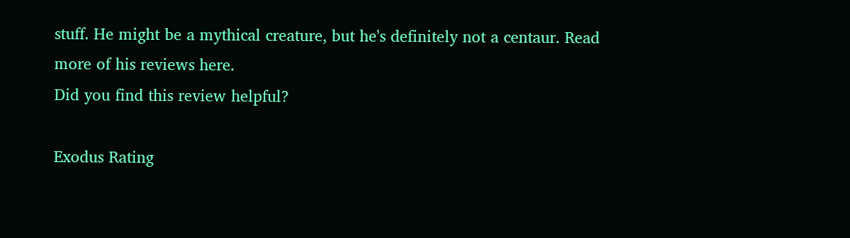stuff. He might be a mythical creature, but he's definitely not a centaur. Read more of his reviews here.
Did you find this review helpful?

Exodus Rating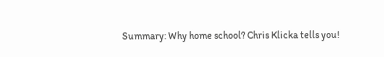Summary: Why home school? Chris Klicka tells you!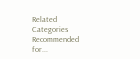Related Categories
Recommended for...